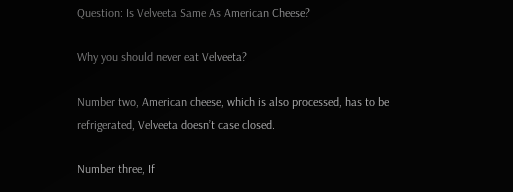Question: Is Velveeta Same As American Cheese?

Why you should never eat Velveeta?

Number two, American cheese, which is also processed, has to be refrigerated, Velveeta doesn’t case closed.

Number three, If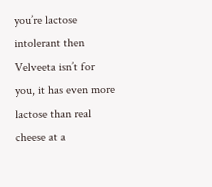you’re lactose intolerant then Velveeta isn’t for you, it has even more lactose than real cheese at a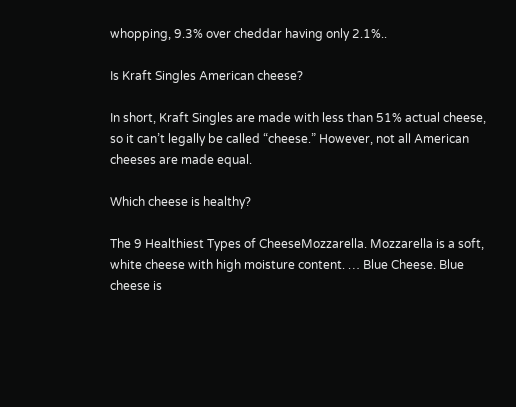whopping, 9.3% over cheddar having only 2.1%..

Is Kraft Singles American cheese?

In short, Kraft Singles are made with less than 51% actual cheese, so it can’t legally be called “cheese.” However, not all American cheeses are made equal.

Which cheese is healthy?

The 9 Healthiest Types of CheeseMozzarella. Mozzarella is a soft, white cheese with high moisture content. … Blue Cheese. Blue cheese is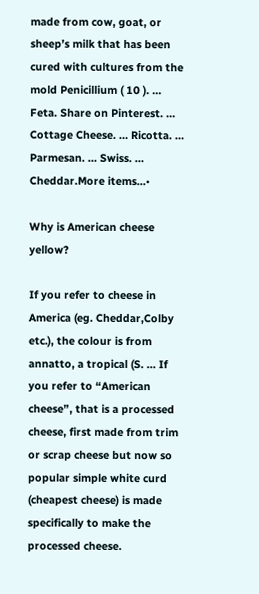made from cow, goat, or sheep’s milk that has been cured with cultures from the mold Penicillium ( 10 ). … Feta. Share on Pinterest. … Cottage Cheese. … Ricotta. … Parmesan. … Swiss. … Cheddar.More items…•

Why is American cheese yellow?

If you refer to cheese in America (eg. Cheddar,Colby etc.), the colour is from annatto, a tropical (S. … If you refer to “American cheese”, that is a processed cheese, first made from trim or scrap cheese but now so popular simple white curd (cheapest cheese) is made specifically to make the processed cheese.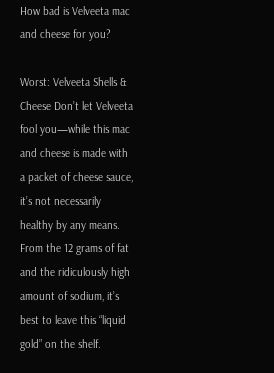How bad is Velveeta mac and cheese for you?

Worst: Velveeta Shells & Cheese Don’t let Velveeta fool you—while this mac and cheese is made with a packet of cheese sauce, it’s not necessarily healthy by any means. From the 12 grams of fat and the ridiculously high amount of sodium, it’s best to leave this “liquid gold” on the shelf.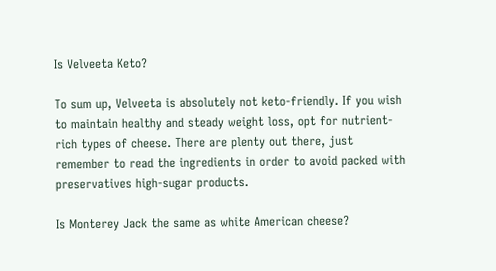Is Velveeta Keto?

To sum up, Velveeta is absolutely not keto-friendly. If you wish to maintain healthy and steady weight loss, opt for nutrient-rich types of cheese. There are plenty out there, just remember to read the ingredients in order to avoid packed with preservatives high-sugar products.

Is Monterey Jack the same as white American cheese?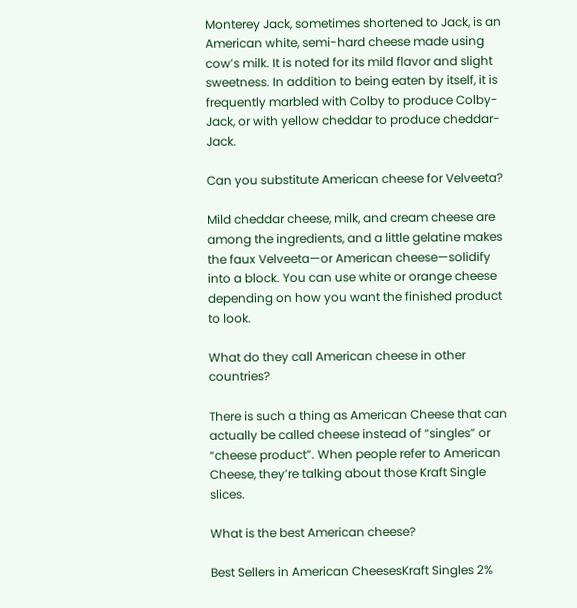Monterey Jack, sometimes shortened to Jack, is an American white, semi-hard cheese made using cow’s milk. It is noted for its mild flavor and slight sweetness. In addition to being eaten by itself, it is frequently marbled with Colby to produce Colby-Jack, or with yellow cheddar to produce cheddar-Jack.

Can you substitute American cheese for Velveeta?

Mild cheddar cheese, milk, and cream cheese are among the ingredients, and a little gelatine makes the faux Velveeta—or American cheese—solidify into a block. You can use white or orange cheese depending on how you want the finished product to look.

What do they call American cheese in other countries?

There is such a thing as American Cheese that can actually be called cheese instead of “singles” or “cheese product”. When people refer to American Cheese, they’re talking about those Kraft Single slices.

What is the best American cheese?

Best Sellers in American CheesesKraft Singles 2%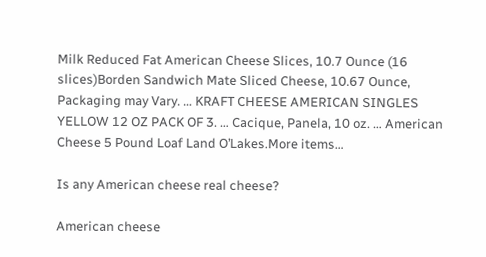Milk Reduced Fat American Cheese Slices, 10.7 Ounce (16 slices)Borden Sandwich Mate Sliced Cheese, 10.67 Ounce, Packaging may Vary. … KRAFT CHEESE AMERICAN SINGLES YELLOW 12 OZ PACK OF 3. … Cacique, Panela, 10 oz. … American Cheese 5 Pound Loaf Land O’Lakes.More items…

Is any American cheese real cheese?

American cheese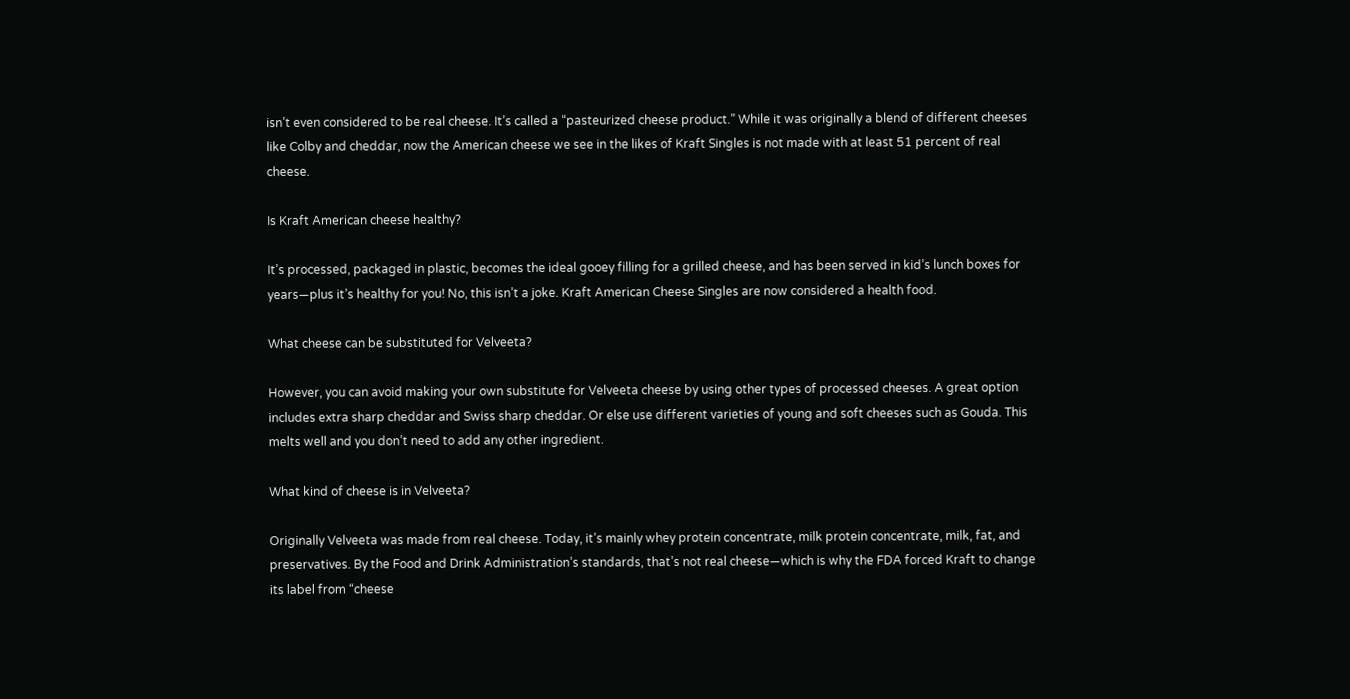isn’t even considered to be real cheese. It’s called a “pasteurized cheese product.” While it was originally a blend of different cheeses like Colby and cheddar, now the American cheese we see in the likes of Kraft Singles is not made with at least 51 percent of real cheese.

Is Kraft American cheese healthy?

It’s processed, packaged in plastic, becomes the ideal gooey filling for a grilled cheese, and has been served in kid’s lunch boxes for years—plus it’s healthy for you! No, this isn’t a joke. Kraft American Cheese Singles are now considered a health food.

What cheese can be substituted for Velveeta?

However, you can avoid making your own substitute for Velveeta cheese by using other types of processed cheeses. A great option includes extra sharp cheddar and Swiss sharp cheddar. Or else use different varieties of young and soft cheeses such as Gouda. This melts well and you don’t need to add any other ingredient.

What kind of cheese is in Velveeta?

Originally Velveeta was made from real cheese. Today, it’s mainly whey protein concentrate, milk protein concentrate, milk, fat, and preservatives. By the Food and Drink Administration’s standards, that’s not real cheese—which is why the FDA forced Kraft to change its label from “cheese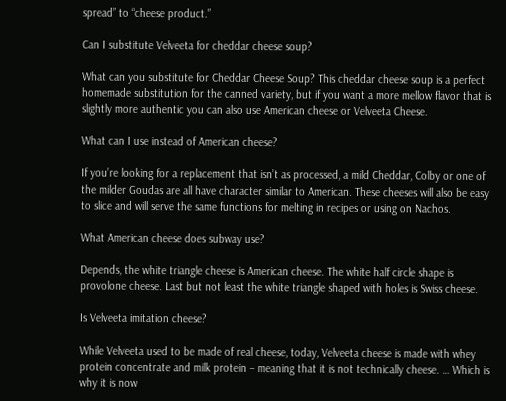spread” to “cheese product.”

Can I substitute Velveeta for cheddar cheese soup?

What can you substitute for Cheddar Cheese Soup? This cheddar cheese soup is a perfect homemade substitution for the canned variety, but if you want a more mellow flavor that is slightly more authentic you can also use American cheese or Velveeta Cheese.

What can I use instead of American cheese?

If you’re looking for a replacement that isn’t as processed, a mild Cheddar, Colby or one of the milder Goudas are all have character similar to American. These cheeses will also be easy to slice and will serve the same functions for melting in recipes or using on Nachos.

What American cheese does subway use?

Depends, the white triangle cheese is American cheese. The white half circle shape is provolone cheese. Last but not least the white triangle shaped with holes is Swiss cheese.

Is Velveeta imitation cheese?

While Velveeta used to be made of real cheese, today, Velveeta cheese is made with whey protein concentrate and milk protein – meaning that it is not technically cheese. … Which is why it is now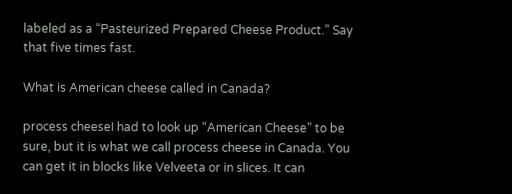labeled as a “Pasteurized Prepared Cheese Product.” Say that five times fast.

What is American cheese called in Canada?

process cheeseI had to look up “American Cheese” to be sure, but it is what we call process cheese in Canada. You can get it in blocks like Velveeta or in slices. It can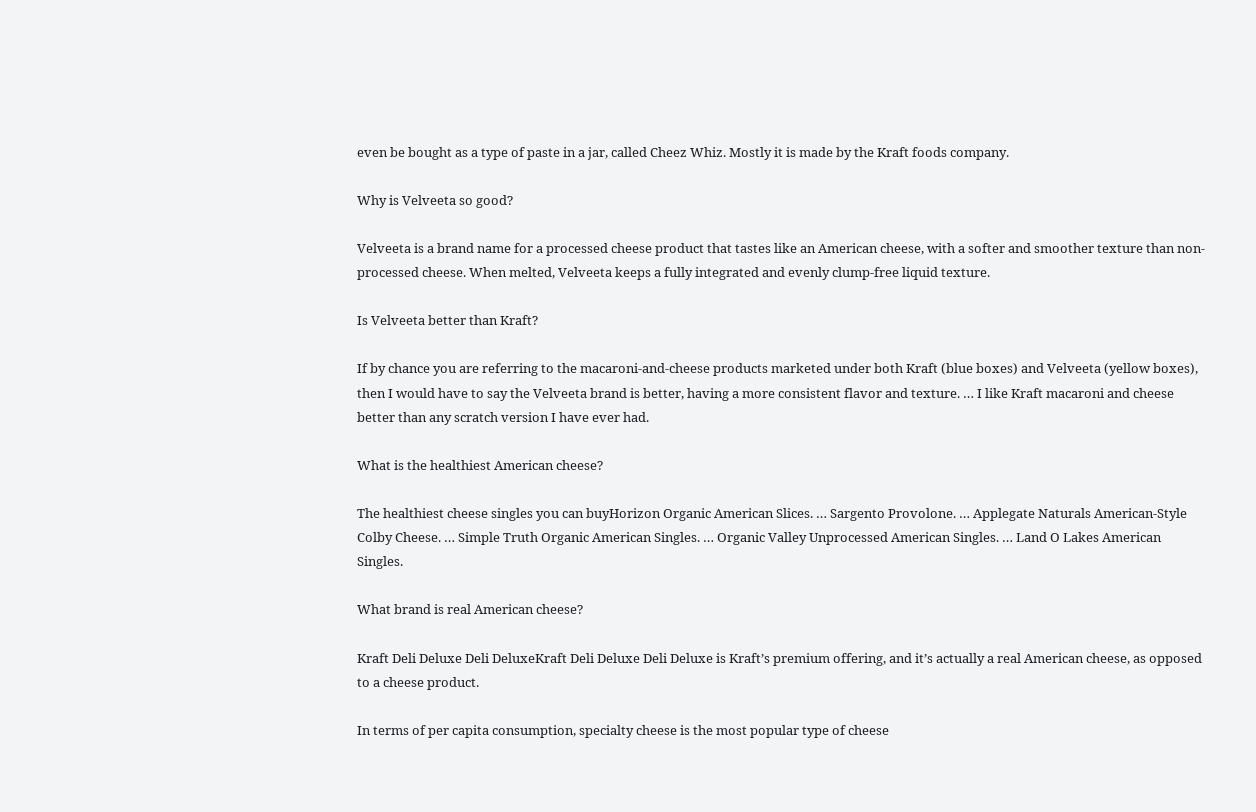even be bought as a type of paste in a jar, called Cheez Whiz. Mostly it is made by the Kraft foods company.

Why is Velveeta so good?

Velveeta is a brand name for a processed cheese product that tastes like an American cheese, with a softer and smoother texture than non-processed cheese. When melted, Velveeta keeps a fully integrated and evenly clump-free liquid texture.

Is Velveeta better than Kraft?

If by chance you are referring to the macaroni-and-cheese products marketed under both Kraft (blue boxes) and Velveeta (yellow boxes), then I would have to say the Velveeta brand is better, having a more consistent flavor and texture. … I like Kraft macaroni and cheese better than any scratch version I have ever had.

What is the healthiest American cheese?

The healthiest cheese singles you can buyHorizon Organic American Slices. … Sargento Provolone. … Applegate Naturals American-Style Colby Cheese. … Simple Truth Organic American Singles. … Organic Valley Unprocessed American Singles. … Land O Lakes American Singles.

What brand is real American cheese?

Kraft Deli Deluxe Deli DeluxeKraft Deli Deluxe Deli Deluxe is Kraft’s premium offering, and it’s actually a real American cheese, as opposed to a cheese product.

In terms of per capita consumption, specialty cheese is the most popular type of cheese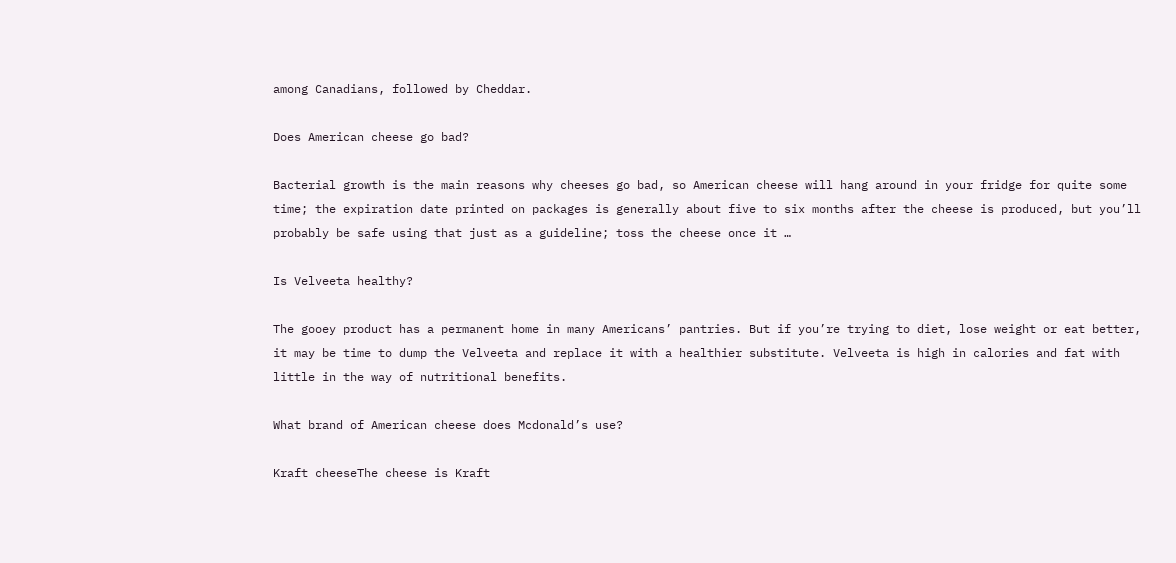among Canadians, followed by Cheddar.

Does American cheese go bad?

Bacterial growth is the main reasons why cheeses go bad, so American cheese will hang around in your fridge for quite some time; the expiration date printed on packages is generally about five to six months after the cheese is produced, but you’ll probably be safe using that just as a guideline; toss the cheese once it …

Is Velveeta healthy?

The gooey product has a permanent home in many Americans’ pantries. But if you’re trying to diet, lose weight or eat better, it may be time to dump the Velveeta and replace it with a healthier substitute. Velveeta is high in calories and fat with little in the way of nutritional benefits.

What brand of American cheese does Mcdonald’s use?

Kraft cheeseThe cheese is Kraft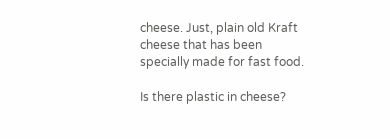cheese. Just, plain old Kraft cheese that has been specially made for fast food.

Is there plastic in cheese?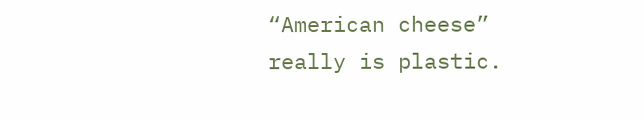“American cheese” really is plastic.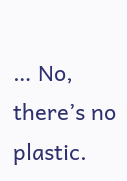… No, there’s no plastic.